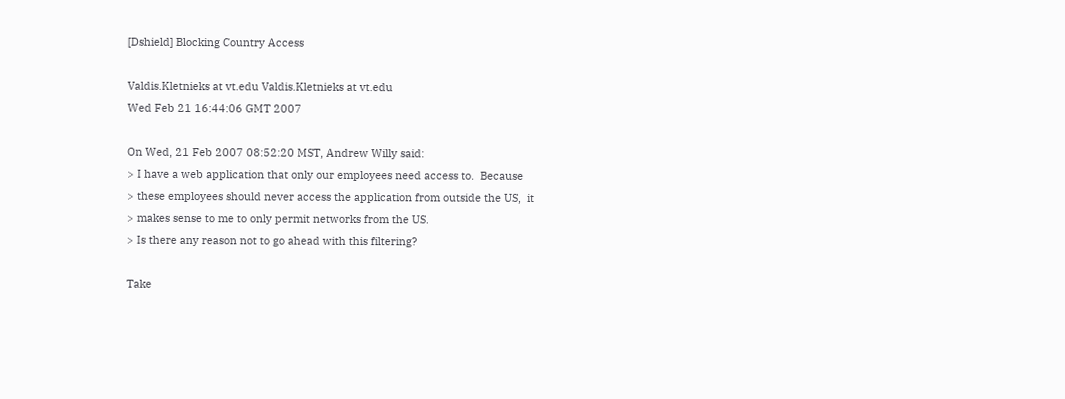[Dshield] Blocking Country Access

Valdis.Kletnieks at vt.edu Valdis.Kletnieks at vt.edu
Wed Feb 21 16:44:06 GMT 2007

On Wed, 21 Feb 2007 08:52:20 MST, Andrew Willy said:
> I have a web application that only our employees need access to.  Because
> these employees should never access the application from outside the US,  it
> makes sense to me to only permit networks from the US.
> Is there any reason not to go ahead with this filtering?

Take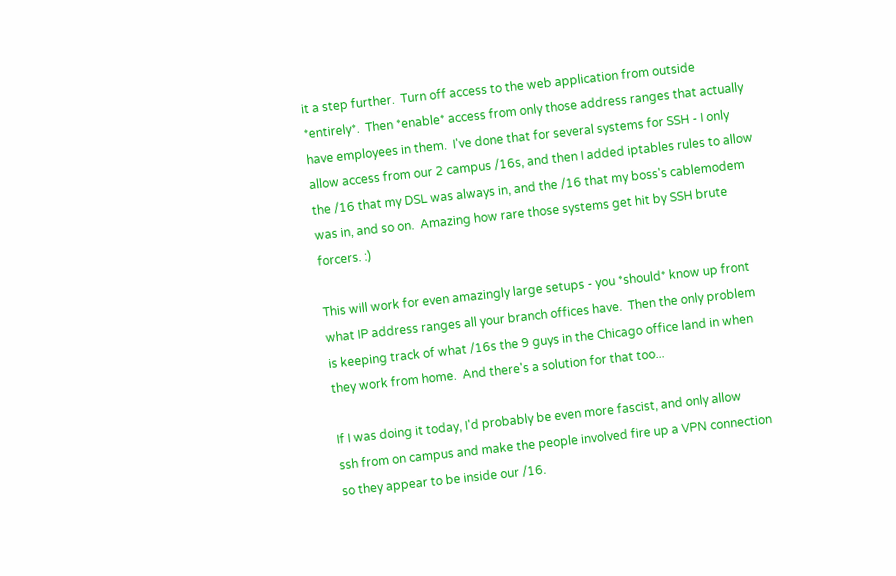it a step further.  Turn off access to the web application from outside
*entirely*.  Then *enable* access from only those address ranges that actually
have employees in them.  I've done that for several systems for SSH - I only
allow access from our 2 campus /16s, and then I added iptables rules to allow
the /16 that my DSL was always in, and the /16 that my boss's cablemodem
was in, and so on.  Amazing how rare those systems get hit by SSH brute
forcers. :)

This will work for even amazingly large setups - you *should* know up front
what IP address ranges all your branch offices have.  Then the only problem
is keeping track of what /16s the 9 guys in the Chicago office land in when
they work from home.  And there's a solution for that too...

If I was doing it today, I'd probably be even more fascist, and only allow
ssh from on campus and make the people involved fire up a VPN connection
so they appear to be inside our /16.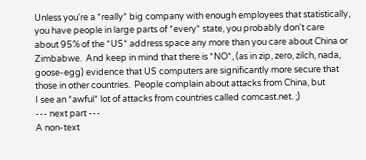Unless you're a *really* big company with enough employees that statistically,
you have people in large parts of *every* state, you probably don't care
about 95% of the *US* address space any more than you care about China or
Zimbabwe.  And keep in mind that there is *NO*, (as in zip, zero, zilch, nada,
goose-egg) evidence that US computers are significantly more secure that
those in other countries.  People complain about attacks from China, but
I see an *awful* lot of attacks from countries called comcast.net. ;)
--- next part ---
A non-text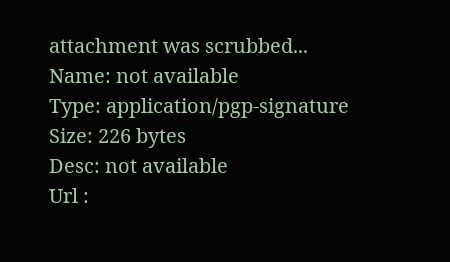attachment was scrubbed...
Name: not available
Type: application/pgp-signature
Size: 226 bytes
Desc: not available
Url :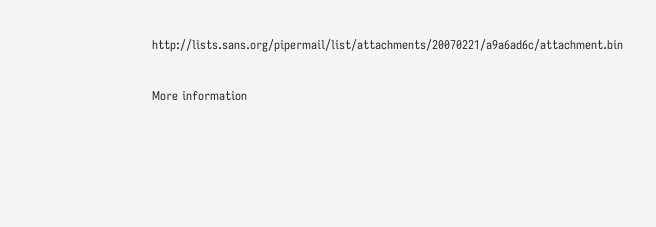http://lists.sans.org/pipermail/list/attachments/20070221/a9a6ad6c/attachment.bin

More information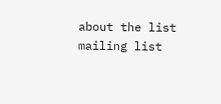about the list mailing list